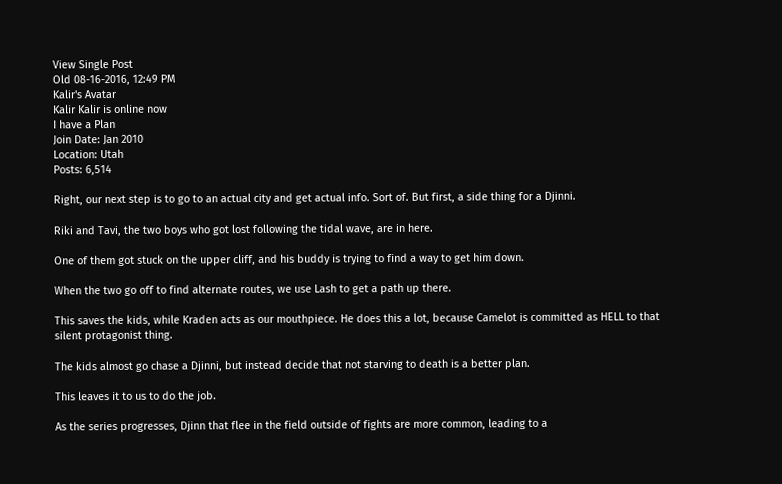View Single Post
Old 08-16-2016, 12:49 PM
Kalir's Avatar
Kalir Kalir is online now
I have a Plan
Join Date: Jan 2010
Location: Utah
Posts: 6,514

Right, our next step is to go to an actual city and get actual info. Sort of. But first, a side thing for a Djinni.

Riki and Tavi, the two boys who got lost following the tidal wave, are in here.

One of them got stuck on the upper cliff, and his buddy is trying to find a way to get him down.

When the two go off to find alternate routes, we use Lash to get a path up there.

This saves the kids, while Kraden acts as our mouthpiece. He does this a lot, because Camelot is committed as HELL to that silent protagonist thing.

The kids almost go chase a Djinni, but instead decide that not starving to death is a better plan.

This leaves it to us to do the job.

As the series progresses, Djinn that flee in the field outside of fights are more common, leading to a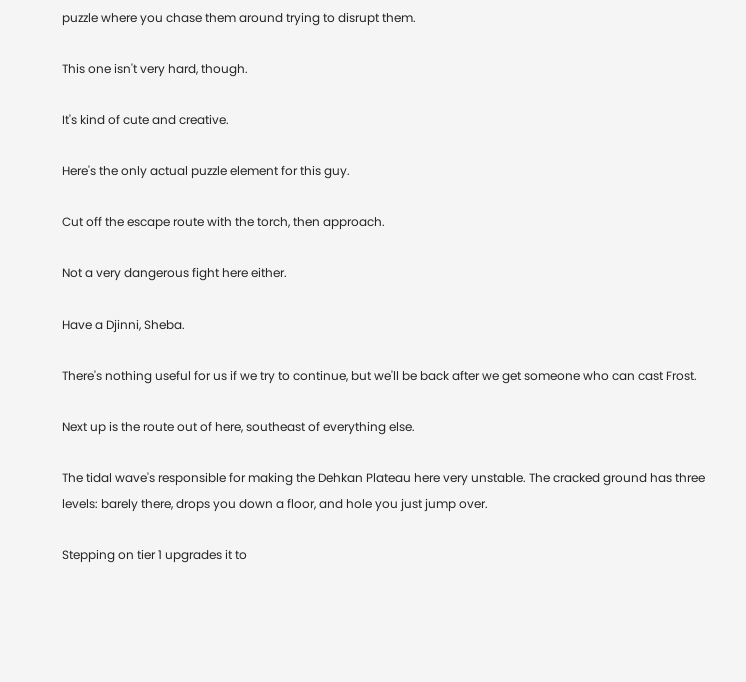puzzle where you chase them around trying to disrupt them.

This one isn't very hard, though.

It's kind of cute and creative.

Here's the only actual puzzle element for this guy.

Cut off the escape route with the torch, then approach.

Not a very dangerous fight here either.

Have a Djinni, Sheba.

There's nothing useful for us if we try to continue, but we'll be back after we get someone who can cast Frost.

Next up is the route out of here, southeast of everything else.

The tidal wave's responsible for making the Dehkan Plateau here very unstable. The cracked ground has three levels: barely there, drops you down a floor, and hole you just jump over.

Stepping on tier 1 upgrades it to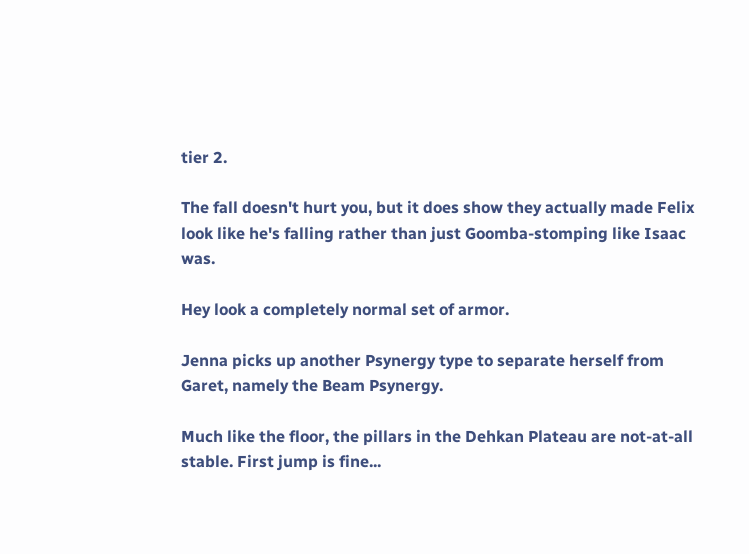tier 2.

The fall doesn't hurt you, but it does show they actually made Felix look like he's falling rather than just Goomba-stomping like Isaac was.

Hey look a completely normal set of armor.

Jenna picks up another Psynergy type to separate herself from Garet, namely the Beam Psynergy.

Much like the floor, the pillars in the Dehkan Plateau are not-at-all stable. First jump is fine...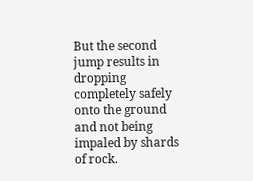But the second jump results in dropping completely safely onto the ground and not being impaled by shards of rock.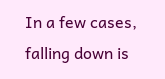In a few cases, falling down is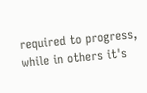required to progress, while in others it's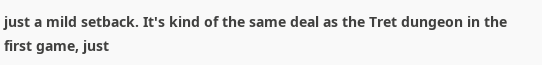just a mild setback. It's kind of the same deal as the Tret dungeon in the first game, just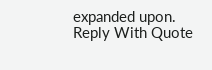expanded upon.
Reply With Quote